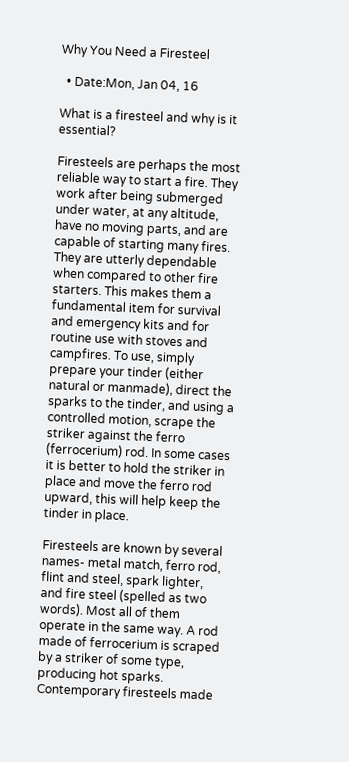Why You Need a Firesteel

  • Date:Mon, Jan 04, 16

What is a firesteel and why is it essential?

Firesteels are perhaps the most reliable way to start a fire. They work after being submerged under water, at any altitude, have no moving parts, and are capable of starting many fires. They are utterly dependable when compared to other fire starters. This makes them a fundamental item for survival and emergency kits and for routine use with stoves and campfires. To use, simply prepare your tinder (either natural or manmade), direct the sparks to the tinder, and using a controlled motion, scrape the striker against the ferro (ferrocerium) rod. In some cases it is better to hold the striker in place and move the ferro rod upward, this will help keep the tinder in place.

Firesteels are known by several names- metal match, ferro rod, flint and steel, spark lighter, and fire steel (spelled as two words). Most all of them operate in the same way. A rod made of ferrocerium is scraped by a striker of some type, producing hot sparks. Contemporary firesteels made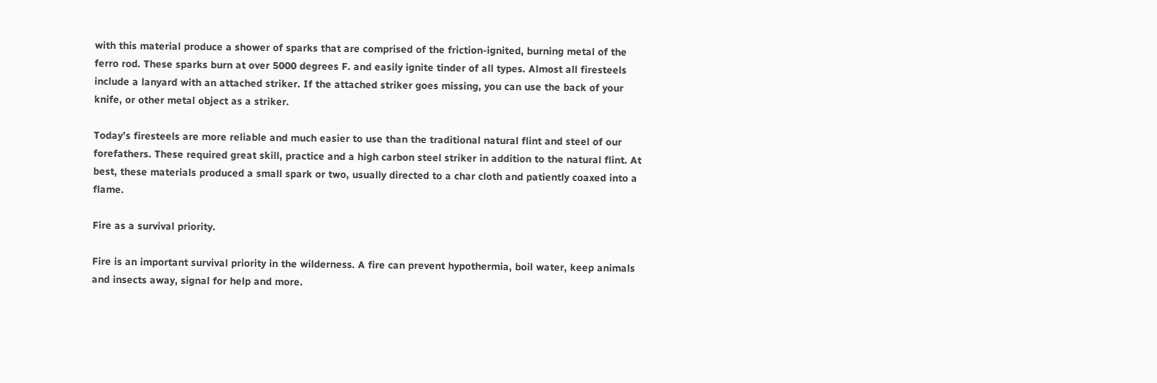with this material produce a shower of sparks that are comprised of the friction-ignited, burning metal of the ferro rod. These sparks burn at over 5000 degrees F. and easily ignite tinder of all types. Almost all firesteels include a lanyard with an attached striker. If the attached striker goes missing, you can use the back of your knife, or other metal object as a striker.

Today’s firesteels are more reliable and much easier to use than the traditional natural flint and steel of our forefathers. These required great skill, practice and a high carbon steel striker in addition to the natural flint. At best, these materials produced a small spark or two, usually directed to a char cloth and patiently coaxed into a flame.

Fire as a survival priority.

Fire is an important survival priority in the wilderness. A fire can prevent hypothermia, boil water, keep animals and insects away, signal for help and more.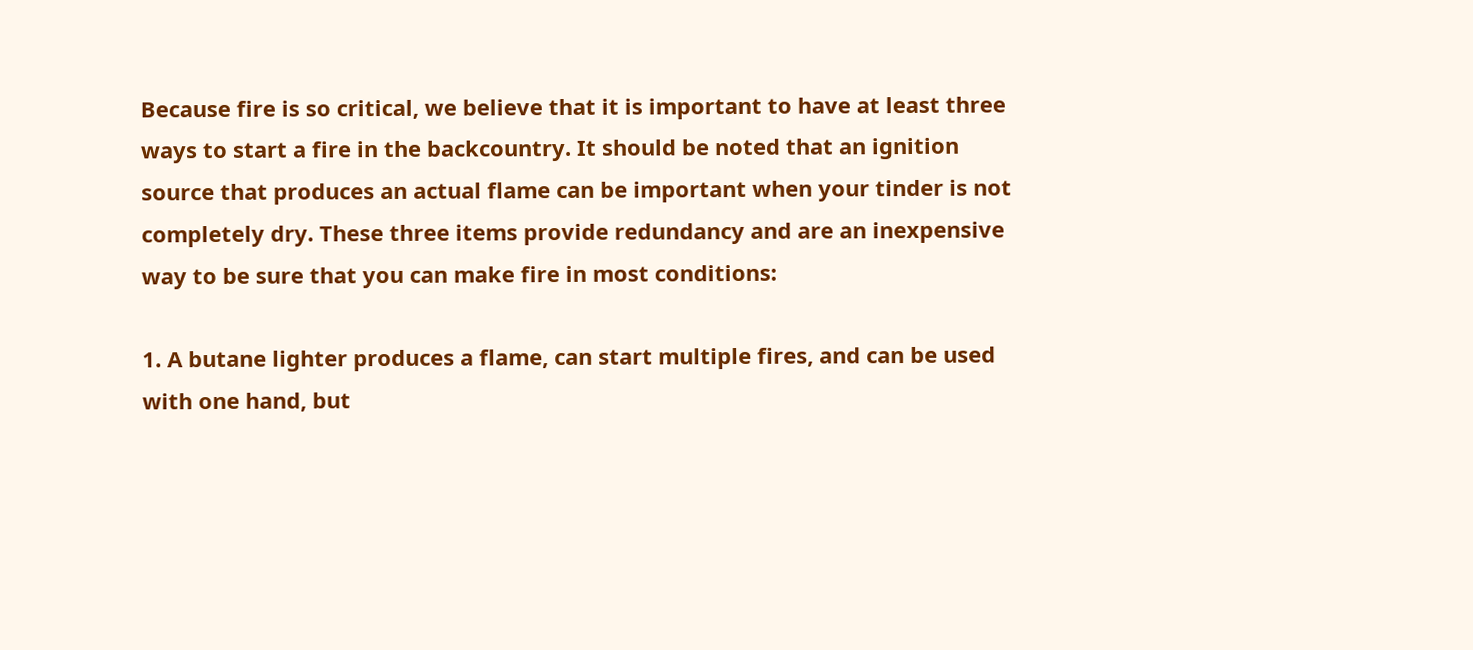Because fire is so critical, we believe that it is important to have at least three ways to start a fire in the backcountry. It should be noted that an ignition source that produces an actual flame can be important when your tinder is not completely dry. These three items provide redundancy and are an inexpensive way to be sure that you can make fire in most conditions:

1. A butane lighter produces a flame, can start multiple fires, and can be used with one hand, but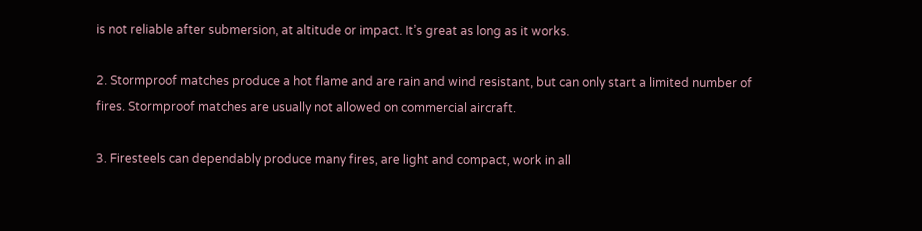is not reliable after submersion, at altitude or impact. It’s great as long as it works.

2. Stormproof matches produce a hot flame and are rain and wind resistant, but can only start a limited number of fires. Stormproof matches are usually not allowed on commercial aircraft.

3. Firesteels can dependably produce many fires, are light and compact, work in all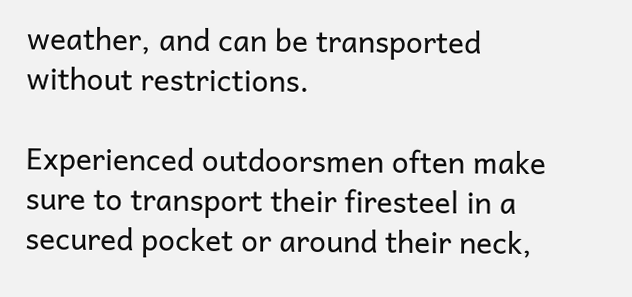weather, and can be transported without restrictions.

Experienced outdoorsmen often make sure to transport their firesteel in a secured pocket or around their neck,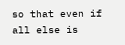so that even if all else is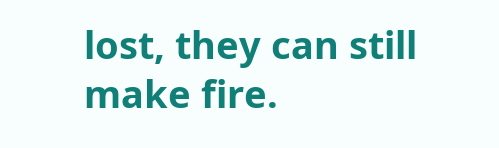lost, they can still make fire.